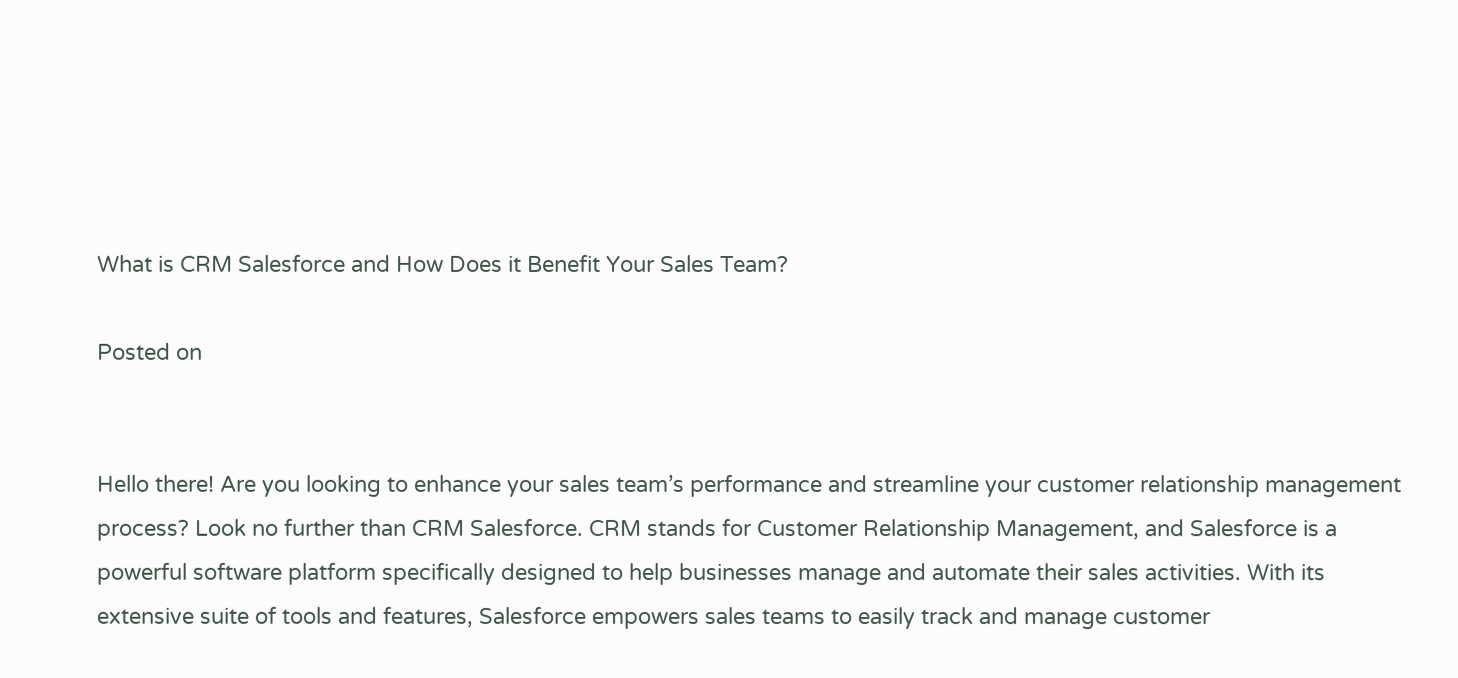What is CRM Salesforce and How Does it Benefit Your Sales Team?

Posted on


Hello there! Are you looking to enhance your sales team’s performance and streamline your customer relationship management process? Look no further than CRM Salesforce. CRM stands for Customer Relationship Management, and Salesforce is a powerful software platform specifically designed to help businesses manage and automate their sales activities. With its extensive suite of tools and features, Salesforce empowers sales teams to easily track and manage customer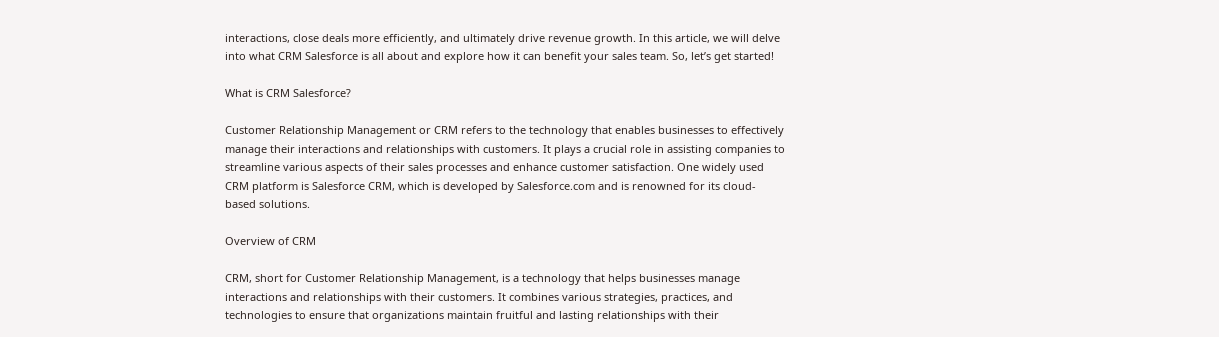interactions, close deals more efficiently, and ultimately drive revenue growth. In this article, we will delve into what CRM Salesforce is all about and explore how it can benefit your sales team. So, let’s get started!

What is CRM Salesforce?

Customer Relationship Management or CRM refers to the technology that enables businesses to effectively manage their interactions and relationships with customers. It plays a crucial role in assisting companies to streamline various aspects of their sales processes and enhance customer satisfaction. One widely used CRM platform is Salesforce CRM, which is developed by Salesforce.com and is renowned for its cloud-based solutions.

Overview of CRM

CRM, short for Customer Relationship Management, is a technology that helps businesses manage interactions and relationships with their customers. It combines various strategies, practices, and technologies to ensure that organizations maintain fruitful and lasting relationships with their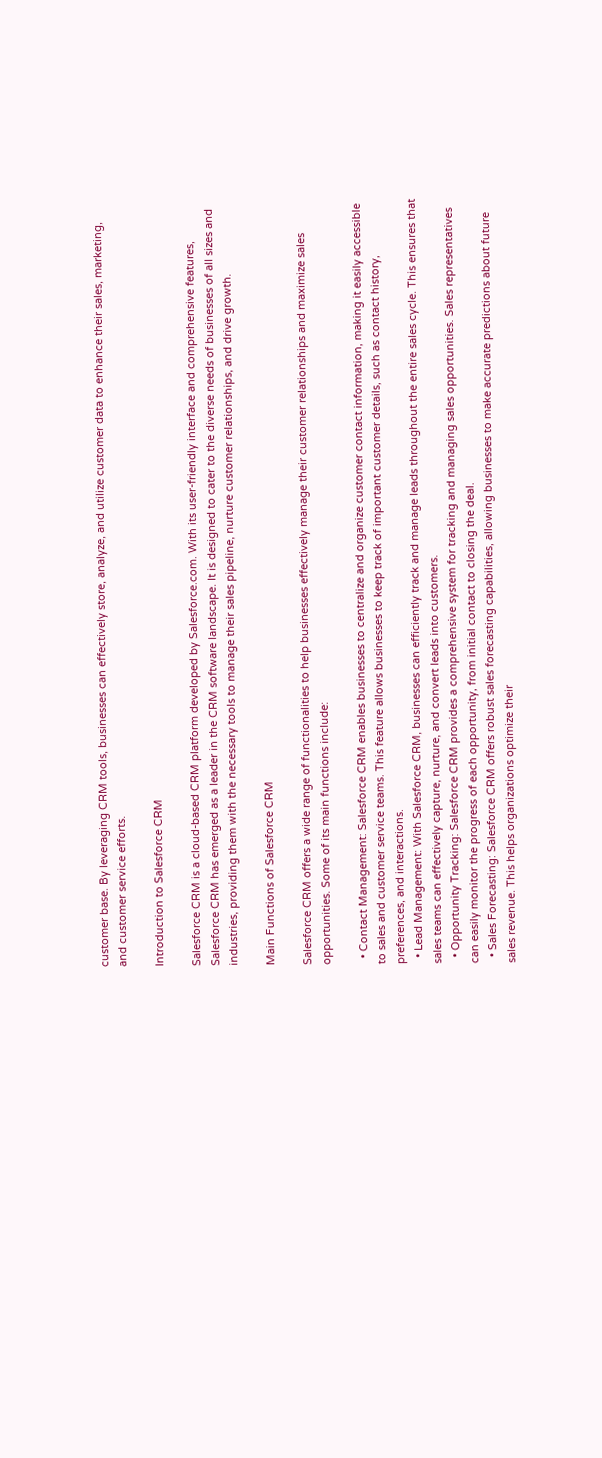customer base. By leveraging CRM tools, businesses can effectively store, analyze, and utilize customer data to enhance their sales, marketing, and customer service efforts.

Introduction to Salesforce CRM

Salesforce CRM is a cloud-based CRM platform developed by Salesforce.com. With its user-friendly interface and comprehensive features, Salesforce CRM has emerged as a leader in the CRM software landscape. It is designed to cater to the diverse needs of businesses of all sizes and industries, providing them with the necessary tools to manage their sales pipeline, nurture customer relationships, and drive growth.

Main Functions of Salesforce CRM

Salesforce CRM offers a wide range of functionalities to help businesses effectively manage their customer relationships and maximize sales opportunities. Some of its main functions include:

  • Contact Management: Salesforce CRM enables businesses to centralize and organize customer contact information, making it easily accessible to sales and customer service teams. This feature allows businesses to keep track of important customer details, such as contact history, preferences, and interactions.
  • Lead Management: With Salesforce CRM, businesses can efficiently track and manage leads throughout the entire sales cycle. This ensures that sales teams can effectively capture, nurture, and convert leads into customers.
  • Opportunity Tracking: Salesforce CRM provides a comprehensive system for tracking and managing sales opportunities. Sales representatives can easily monitor the progress of each opportunity, from initial contact to closing the deal.
  • Sales Forecasting: Salesforce CRM offers robust sales forecasting capabilities, allowing businesses to make accurate predictions about future sales revenue. This helps organizations optimize their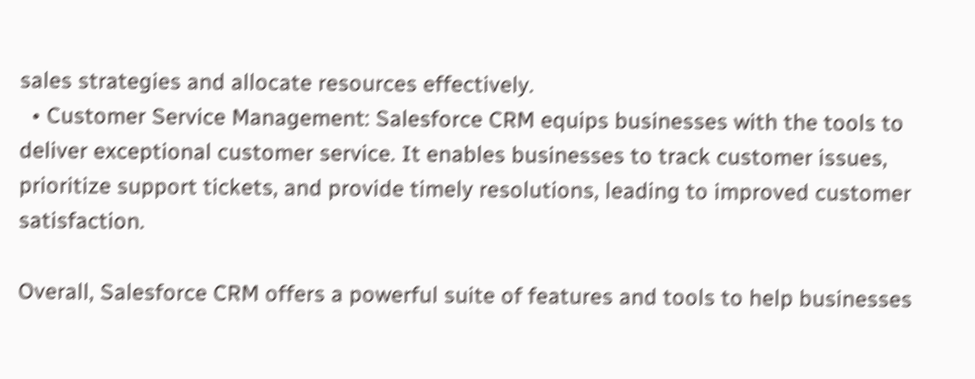sales strategies and allocate resources effectively.
  • Customer Service Management: Salesforce CRM equips businesses with the tools to deliver exceptional customer service. It enables businesses to track customer issues, prioritize support tickets, and provide timely resolutions, leading to improved customer satisfaction.

Overall, Salesforce CRM offers a powerful suite of features and tools to help businesses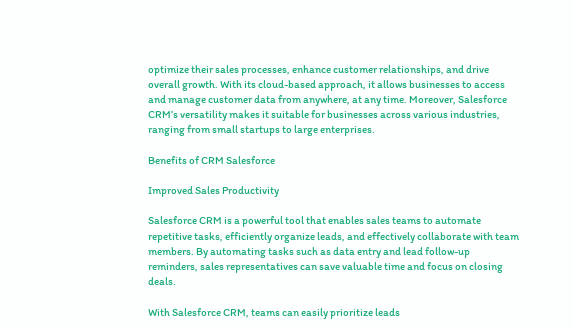optimize their sales processes, enhance customer relationships, and drive overall growth. With its cloud-based approach, it allows businesses to access and manage customer data from anywhere, at any time. Moreover, Salesforce CRM’s versatility makes it suitable for businesses across various industries, ranging from small startups to large enterprises.

Benefits of CRM Salesforce

Improved Sales Productivity

Salesforce CRM is a powerful tool that enables sales teams to automate repetitive tasks, efficiently organize leads, and effectively collaborate with team members. By automating tasks such as data entry and lead follow-up reminders, sales representatives can save valuable time and focus on closing deals.

With Salesforce CRM, teams can easily prioritize leads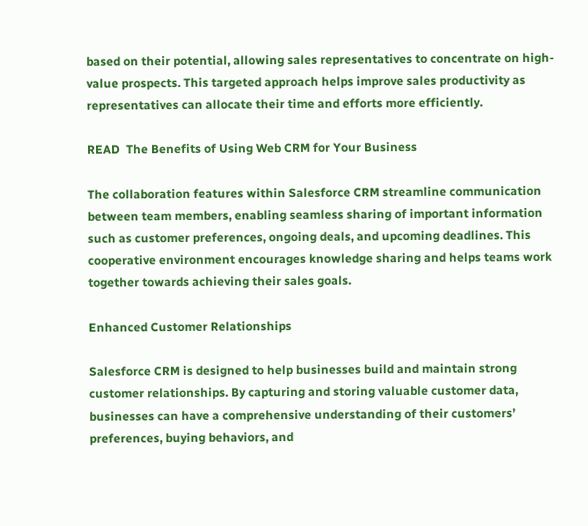based on their potential, allowing sales representatives to concentrate on high-value prospects. This targeted approach helps improve sales productivity as representatives can allocate their time and efforts more efficiently.

READ  The Benefits of Using Web CRM for Your Business

The collaboration features within Salesforce CRM streamline communication between team members, enabling seamless sharing of important information such as customer preferences, ongoing deals, and upcoming deadlines. This cooperative environment encourages knowledge sharing and helps teams work together towards achieving their sales goals.

Enhanced Customer Relationships

Salesforce CRM is designed to help businesses build and maintain strong customer relationships. By capturing and storing valuable customer data, businesses can have a comprehensive understanding of their customers’ preferences, buying behaviors, and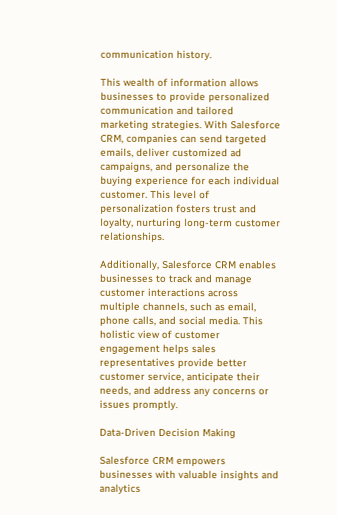communication history.

This wealth of information allows businesses to provide personalized communication and tailored marketing strategies. With Salesforce CRM, companies can send targeted emails, deliver customized ad campaigns, and personalize the buying experience for each individual customer. This level of personalization fosters trust and loyalty, nurturing long-term customer relationships.

Additionally, Salesforce CRM enables businesses to track and manage customer interactions across multiple channels, such as email, phone calls, and social media. This holistic view of customer engagement helps sales representatives provide better customer service, anticipate their needs, and address any concerns or issues promptly.

Data-Driven Decision Making

Salesforce CRM empowers businesses with valuable insights and analytics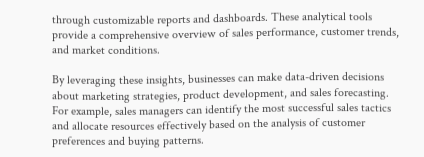through customizable reports and dashboards. These analytical tools provide a comprehensive overview of sales performance, customer trends, and market conditions.

By leveraging these insights, businesses can make data-driven decisions about marketing strategies, product development, and sales forecasting. For example, sales managers can identify the most successful sales tactics and allocate resources effectively based on the analysis of customer preferences and buying patterns.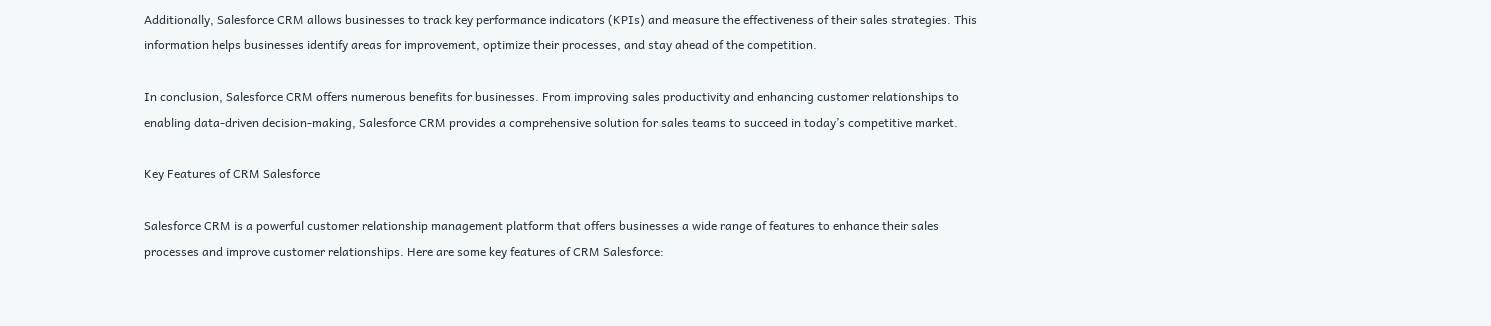Additionally, Salesforce CRM allows businesses to track key performance indicators (KPIs) and measure the effectiveness of their sales strategies. This information helps businesses identify areas for improvement, optimize their processes, and stay ahead of the competition.

In conclusion, Salesforce CRM offers numerous benefits for businesses. From improving sales productivity and enhancing customer relationships to enabling data-driven decision-making, Salesforce CRM provides a comprehensive solution for sales teams to succeed in today’s competitive market.

Key Features of CRM Salesforce

Salesforce CRM is a powerful customer relationship management platform that offers businesses a wide range of features to enhance their sales processes and improve customer relationships. Here are some key features of CRM Salesforce: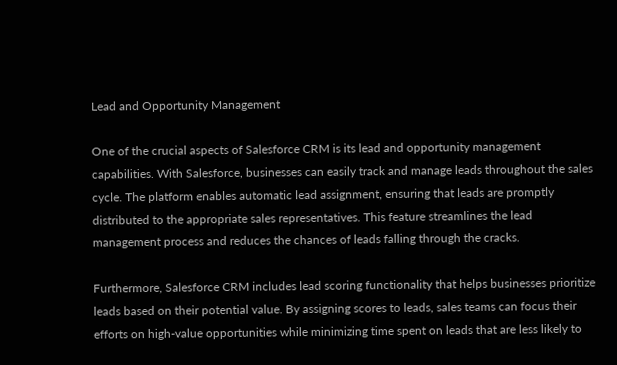Lead and Opportunity Management

One of the crucial aspects of Salesforce CRM is its lead and opportunity management capabilities. With Salesforce, businesses can easily track and manage leads throughout the sales cycle. The platform enables automatic lead assignment, ensuring that leads are promptly distributed to the appropriate sales representatives. This feature streamlines the lead management process and reduces the chances of leads falling through the cracks.

Furthermore, Salesforce CRM includes lead scoring functionality that helps businesses prioritize leads based on their potential value. By assigning scores to leads, sales teams can focus their efforts on high-value opportunities while minimizing time spent on leads that are less likely to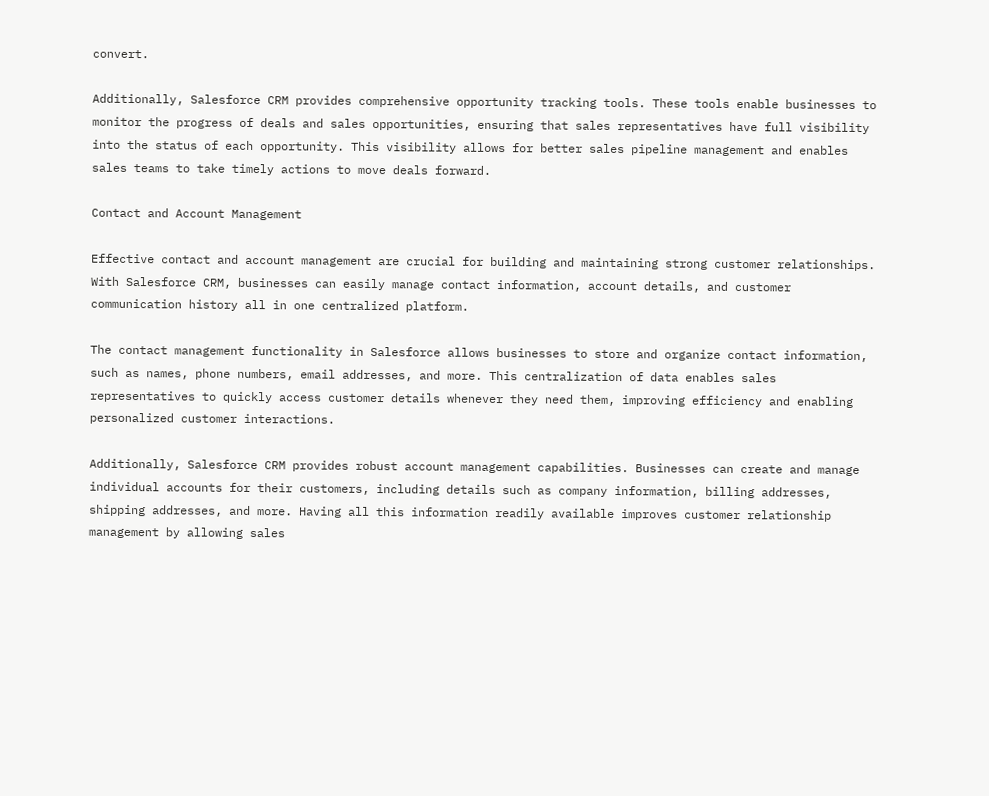convert.

Additionally, Salesforce CRM provides comprehensive opportunity tracking tools. These tools enable businesses to monitor the progress of deals and sales opportunities, ensuring that sales representatives have full visibility into the status of each opportunity. This visibility allows for better sales pipeline management and enables sales teams to take timely actions to move deals forward.

Contact and Account Management

Effective contact and account management are crucial for building and maintaining strong customer relationships. With Salesforce CRM, businesses can easily manage contact information, account details, and customer communication history all in one centralized platform.

The contact management functionality in Salesforce allows businesses to store and organize contact information, such as names, phone numbers, email addresses, and more. This centralization of data enables sales representatives to quickly access customer details whenever they need them, improving efficiency and enabling personalized customer interactions.

Additionally, Salesforce CRM provides robust account management capabilities. Businesses can create and manage individual accounts for their customers, including details such as company information, billing addresses, shipping addresses, and more. Having all this information readily available improves customer relationship management by allowing sales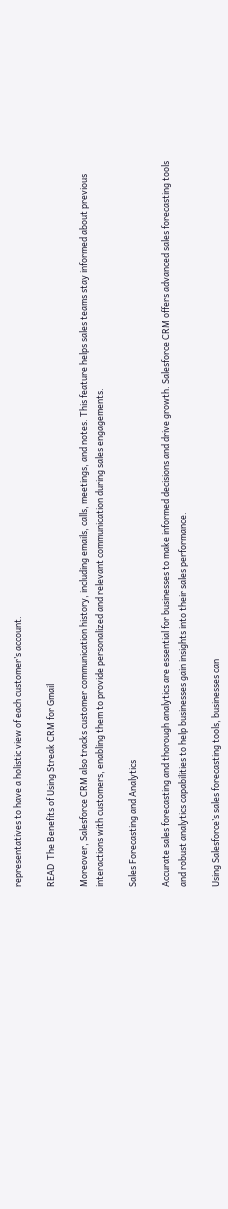representatives to have a holistic view of each customer’s account.

READ  The Benefits of Using Streak CRM for Gmail

Moreover, Salesforce CRM also tracks customer communication history, including emails, calls, meetings, and notes. This feature helps sales teams stay informed about previous interactions with customers, enabling them to provide personalized and relevant communication during sales engagements.

Sales Forecasting and Analytics

Accurate sales forecasting and thorough analytics are essential for businesses to make informed decisions and drive growth. Salesforce CRM offers advanced sales forecasting tools and robust analytics capabilities to help businesses gain insights into their sales performance.

Using Salesforce’s sales forecasting tools, businesses can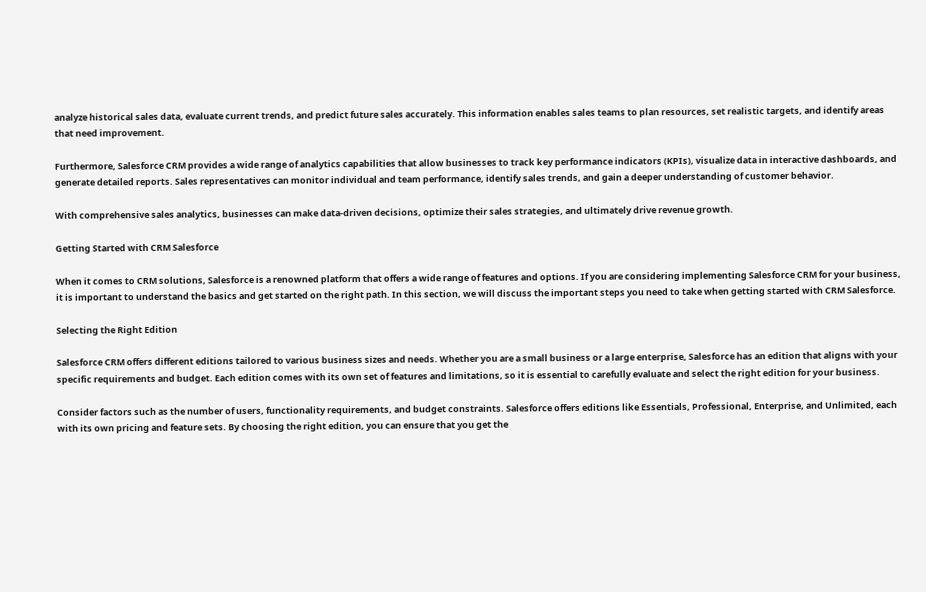analyze historical sales data, evaluate current trends, and predict future sales accurately. This information enables sales teams to plan resources, set realistic targets, and identify areas that need improvement.

Furthermore, Salesforce CRM provides a wide range of analytics capabilities that allow businesses to track key performance indicators (KPIs), visualize data in interactive dashboards, and generate detailed reports. Sales representatives can monitor individual and team performance, identify sales trends, and gain a deeper understanding of customer behavior.

With comprehensive sales analytics, businesses can make data-driven decisions, optimize their sales strategies, and ultimately drive revenue growth.

Getting Started with CRM Salesforce

When it comes to CRM solutions, Salesforce is a renowned platform that offers a wide range of features and options. If you are considering implementing Salesforce CRM for your business, it is important to understand the basics and get started on the right path. In this section, we will discuss the important steps you need to take when getting started with CRM Salesforce.

Selecting the Right Edition

Salesforce CRM offers different editions tailored to various business sizes and needs. Whether you are a small business or a large enterprise, Salesforce has an edition that aligns with your specific requirements and budget. Each edition comes with its own set of features and limitations, so it is essential to carefully evaluate and select the right edition for your business.

Consider factors such as the number of users, functionality requirements, and budget constraints. Salesforce offers editions like Essentials, Professional, Enterprise, and Unlimited, each with its own pricing and feature sets. By choosing the right edition, you can ensure that you get the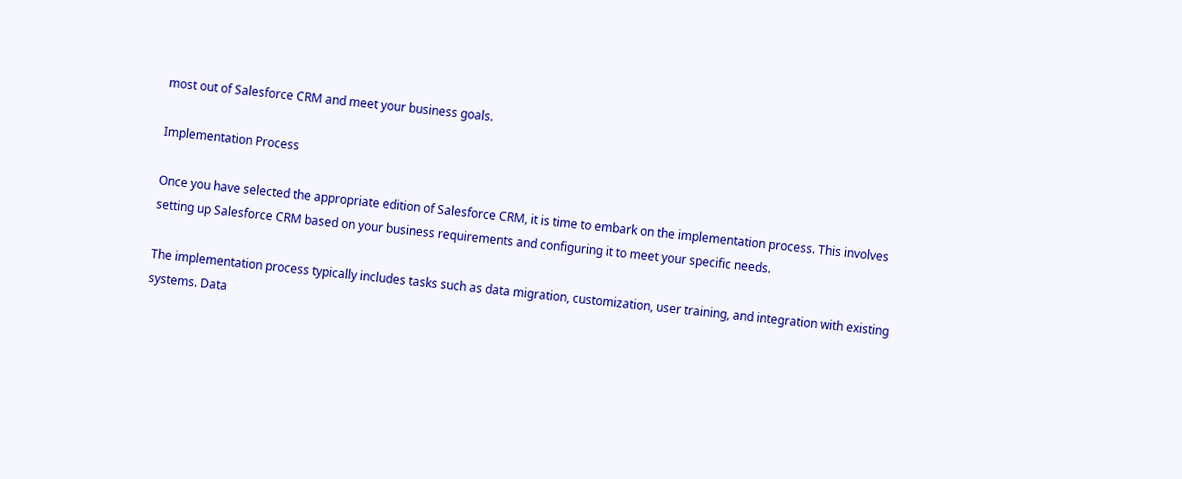most out of Salesforce CRM and meet your business goals.

Implementation Process

Once you have selected the appropriate edition of Salesforce CRM, it is time to embark on the implementation process. This involves setting up Salesforce CRM based on your business requirements and configuring it to meet your specific needs.

The implementation process typically includes tasks such as data migration, customization, user training, and integration with existing systems. Data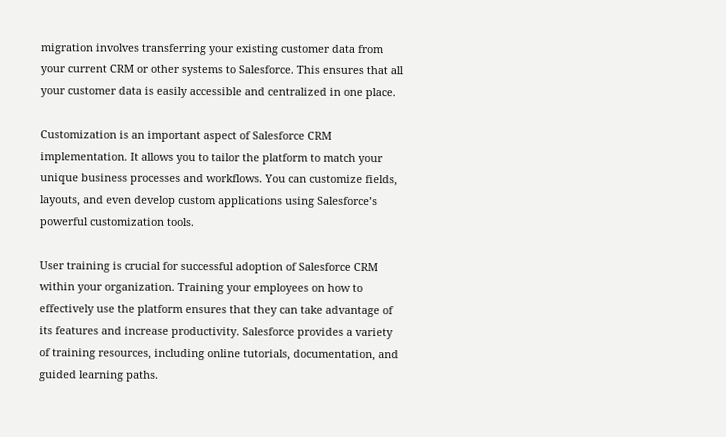migration involves transferring your existing customer data from your current CRM or other systems to Salesforce. This ensures that all your customer data is easily accessible and centralized in one place.

Customization is an important aspect of Salesforce CRM implementation. It allows you to tailor the platform to match your unique business processes and workflows. You can customize fields, layouts, and even develop custom applications using Salesforce’s powerful customization tools.

User training is crucial for successful adoption of Salesforce CRM within your organization. Training your employees on how to effectively use the platform ensures that they can take advantage of its features and increase productivity. Salesforce provides a variety of training resources, including online tutorials, documentation, and guided learning paths.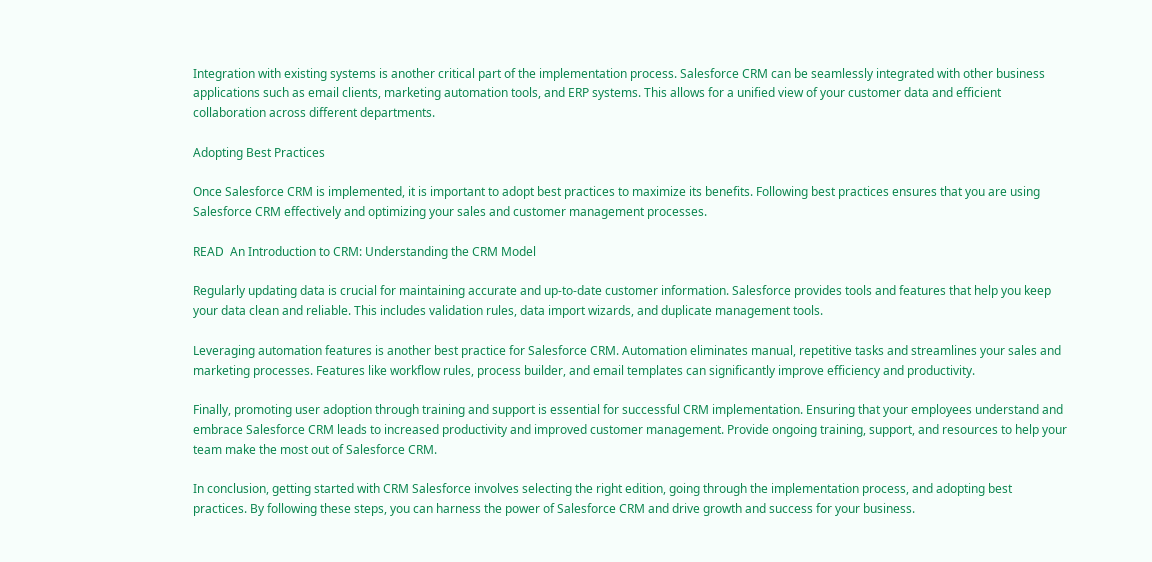Integration with existing systems is another critical part of the implementation process. Salesforce CRM can be seamlessly integrated with other business applications such as email clients, marketing automation tools, and ERP systems. This allows for a unified view of your customer data and efficient collaboration across different departments.

Adopting Best Practices

Once Salesforce CRM is implemented, it is important to adopt best practices to maximize its benefits. Following best practices ensures that you are using Salesforce CRM effectively and optimizing your sales and customer management processes.

READ  An Introduction to CRM: Understanding the CRM Model

Regularly updating data is crucial for maintaining accurate and up-to-date customer information. Salesforce provides tools and features that help you keep your data clean and reliable. This includes validation rules, data import wizards, and duplicate management tools.

Leveraging automation features is another best practice for Salesforce CRM. Automation eliminates manual, repetitive tasks and streamlines your sales and marketing processes. Features like workflow rules, process builder, and email templates can significantly improve efficiency and productivity.

Finally, promoting user adoption through training and support is essential for successful CRM implementation. Ensuring that your employees understand and embrace Salesforce CRM leads to increased productivity and improved customer management. Provide ongoing training, support, and resources to help your team make the most out of Salesforce CRM.

In conclusion, getting started with CRM Salesforce involves selecting the right edition, going through the implementation process, and adopting best practices. By following these steps, you can harness the power of Salesforce CRM and drive growth and success for your business.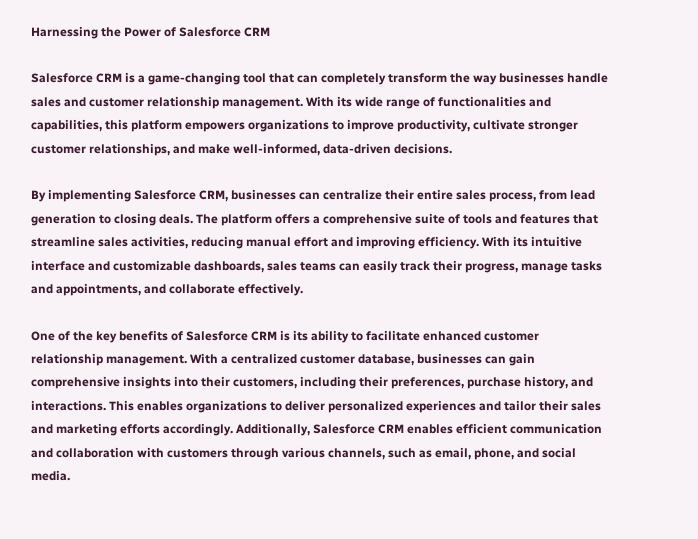Harnessing the Power of Salesforce CRM

Salesforce CRM is a game-changing tool that can completely transform the way businesses handle sales and customer relationship management. With its wide range of functionalities and capabilities, this platform empowers organizations to improve productivity, cultivate stronger customer relationships, and make well-informed, data-driven decisions.

By implementing Salesforce CRM, businesses can centralize their entire sales process, from lead generation to closing deals. The platform offers a comprehensive suite of tools and features that streamline sales activities, reducing manual effort and improving efficiency. With its intuitive interface and customizable dashboards, sales teams can easily track their progress, manage tasks and appointments, and collaborate effectively.

One of the key benefits of Salesforce CRM is its ability to facilitate enhanced customer relationship management. With a centralized customer database, businesses can gain comprehensive insights into their customers, including their preferences, purchase history, and interactions. This enables organizations to deliver personalized experiences and tailor their sales and marketing efforts accordingly. Additionally, Salesforce CRM enables efficient communication and collaboration with customers through various channels, such as email, phone, and social media.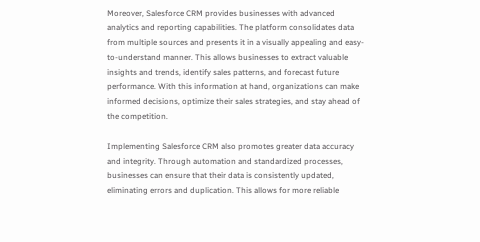Moreover, Salesforce CRM provides businesses with advanced analytics and reporting capabilities. The platform consolidates data from multiple sources and presents it in a visually appealing and easy-to-understand manner. This allows businesses to extract valuable insights and trends, identify sales patterns, and forecast future performance. With this information at hand, organizations can make informed decisions, optimize their sales strategies, and stay ahead of the competition.

Implementing Salesforce CRM also promotes greater data accuracy and integrity. Through automation and standardized processes, businesses can ensure that their data is consistently updated, eliminating errors and duplication. This allows for more reliable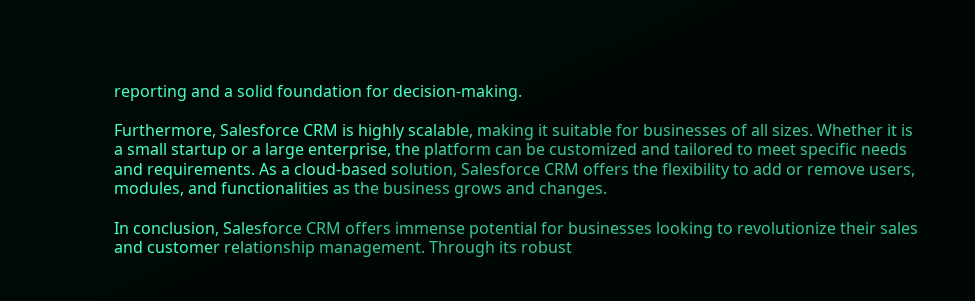reporting and a solid foundation for decision-making.

Furthermore, Salesforce CRM is highly scalable, making it suitable for businesses of all sizes. Whether it is a small startup or a large enterprise, the platform can be customized and tailored to meet specific needs and requirements. As a cloud-based solution, Salesforce CRM offers the flexibility to add or remove users, modules, and functionalities as the business grows and changes.

In conclusion, Salesforce CRM offers immense potential for businesses looking to revolutionize their sales and customer relationship management. Through its robust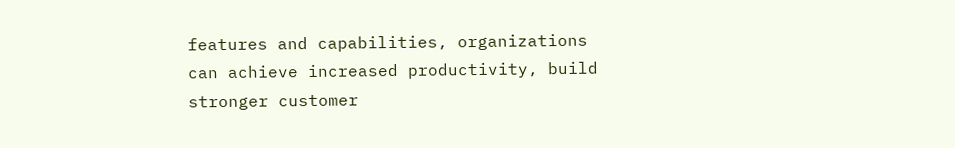features and capabilities, organizations can achieve increased productivity, build stronger customer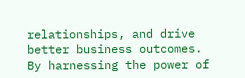relationships, and drive better business outcomes. By harnessing the power of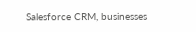Salesforce CRM, businesses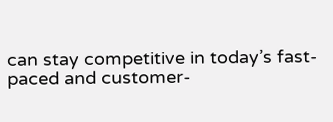can stay competitive in today’s fast-paced and customer-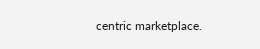centric marketplace.